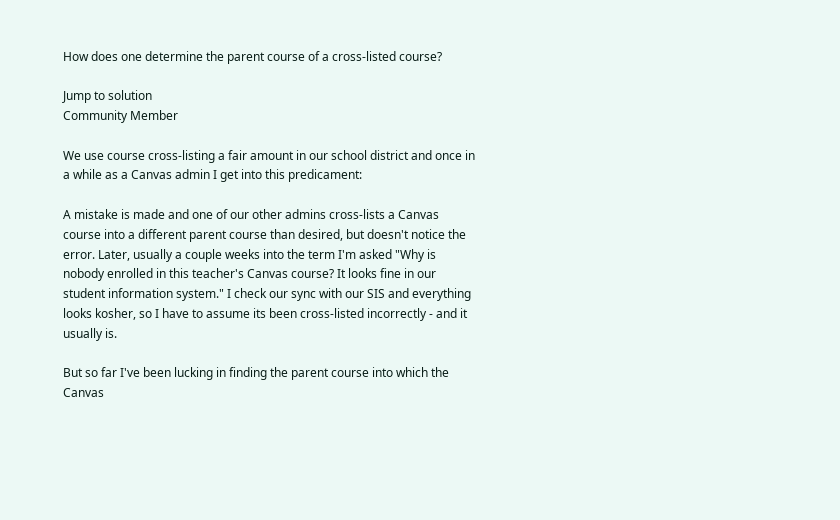How does one determine the parent course of a cross-listed course?

Jump to solution
Community Member

We use course cross-listing a fair amount in our school district and once in a while as a Canvas admin I get into this predicament:

A mistake is made and one of our other admins cross-lists a Canvas course into a different parent course than desired, but doesn't notice the error. Later, usually a couple weeks into the term I'm asked "Why is nobody enrolled in this teacher's Canvas course? It looks fine in our student information system." I check our sync with our SIS and everything looks kosher, so I have to assume its been cross-listed incorrectly - and it usually is.

But so far I've been lucking in finding the parent course into which the Canvas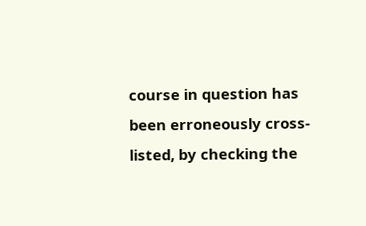course in question has been erroneously cross-listed, by checking the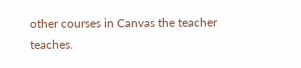other courses in Canvas the teacher teaches.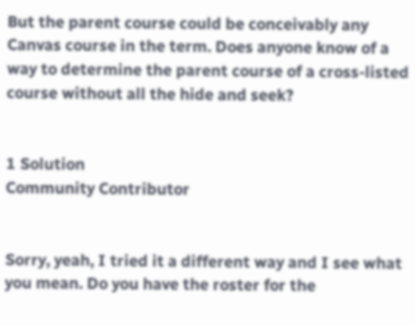But the parent course could be conceivably any Canvas course in the term. Does anyone know of a way to determine the parent course of a cross-listed course without all the hide and seek?


1 Solution
Community Contributor


Sorry, yeah, I tried it a different way and I see what you mean. Do you have the roster for the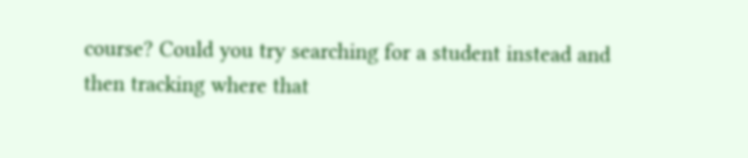course? Could you try searching for a student instead and then tracking where that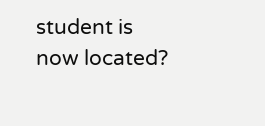student is now located?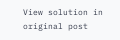View solution in original post